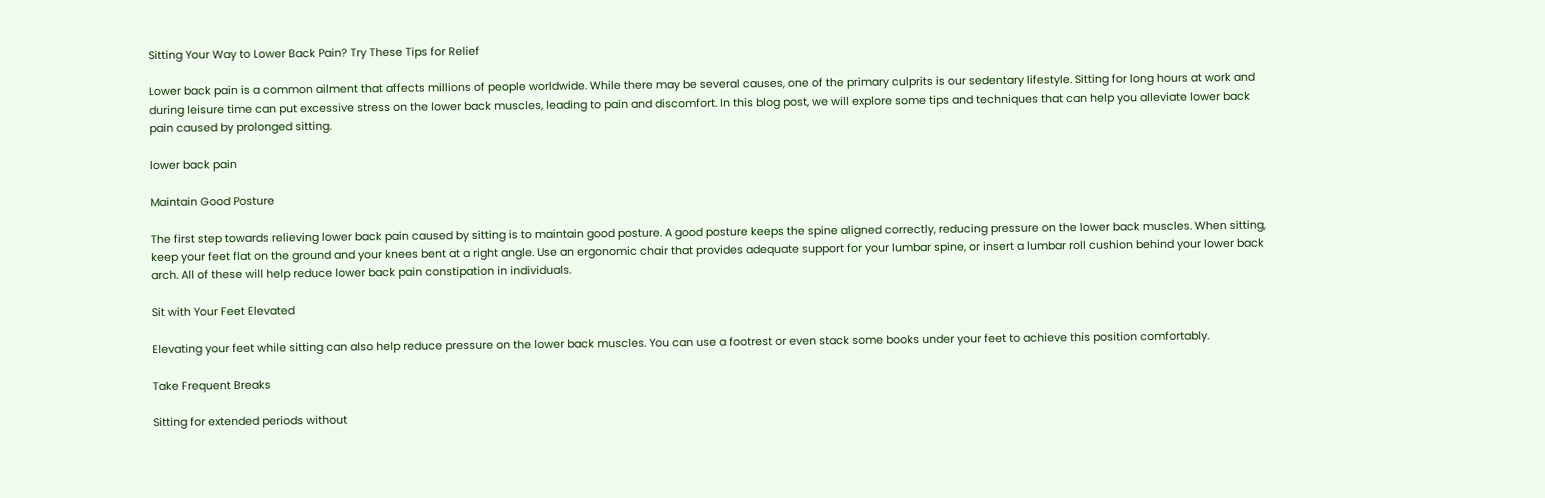Sitting Your Way to Lower Back Pain? Try These Tips for Relief

Lower back pain is a common ailment that affects millions of people worldwide. While there may be several causes, one of the primary culprits is our sedentary lifestyle. Sitting for long hours at work and during leisure time can put excessive stress on the lower back muscles, leading to pain and discomfort. In this blog post, we will explore some tips and techniques that can help you alleviate lower back pain caused by prolonged sitting.

lower back pain

Maintain Good Posture

The first step towards relieving lower back pain caused by sitting is to maintain good posture. A good posture keeps the spine aligned correctly, reducing pressure on the lower back muscles. When sitting, keep your feet flat on the ground and your knees bent at a right angle. Use an ergonomic chair that provides adequate support for your lumbar spine, or insert a lumbar roll cushion behind your lower back arch. All of these will help reduce lower back pain constipation in individuals.

Sit with Your Feet Elevated

Elevating your feet while sitting can also help reduce pressure on the lower back muscles. You can use a footrest or even stack some books under your feet to achieve this position comfortably.

Take Frequent Breaks

Sitting for extended periods without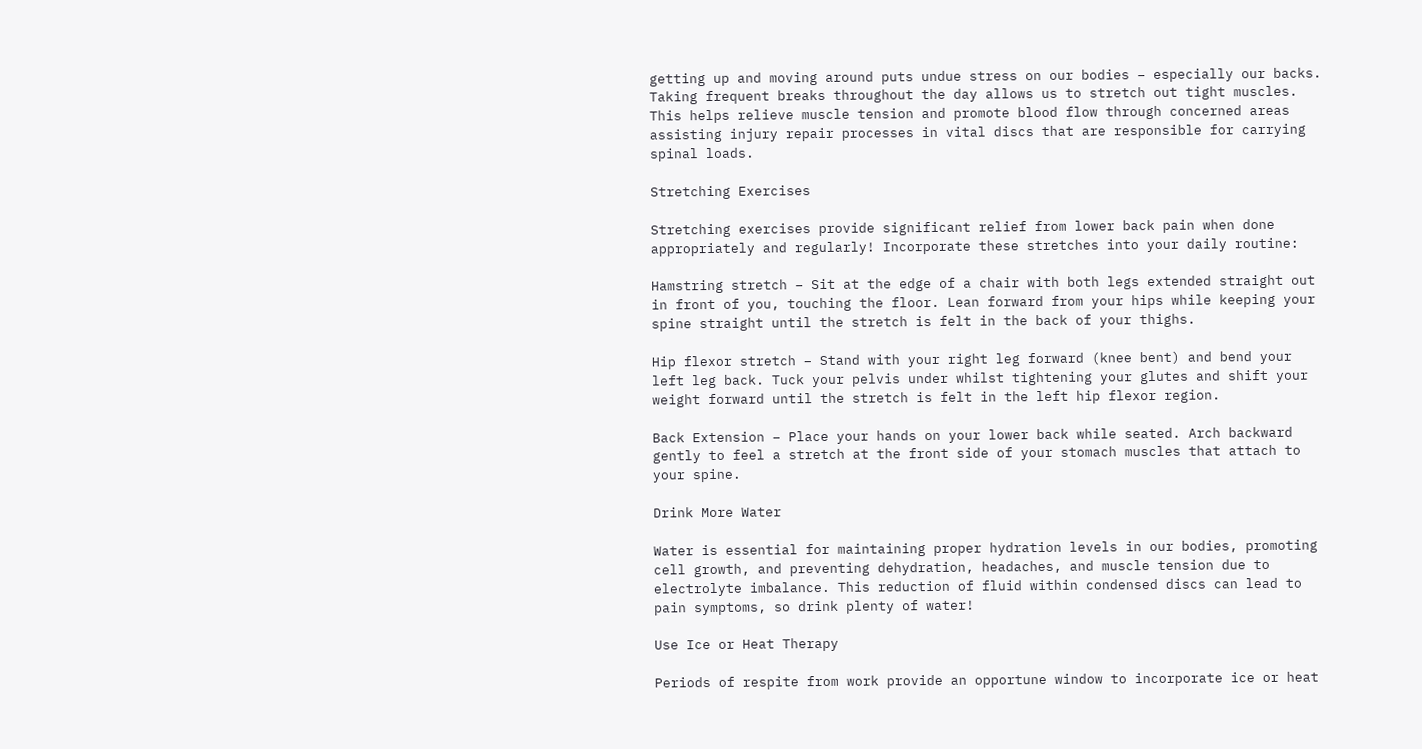getting up and moving around puts undue stress on our bodies – especially our backs. Taking frequent breaks throughout the day allows us to stretch out tight muscles. This helps relieve muscle tension and promote blood flow through concerned areas assisting injury repair processes in vital discs that are responsible for carrying spinal loads.

Stretching Exercises

Stretching exercises provide significant relief from lower back pain when done appropriately and regularly! Incorporate these stretches into your daily routine:

Hamstring stretch – Sit at the edge of a chair with both legs extended straight out in front of you, touching the floor. Lean forward from your hips while keeping your spine straight until the stretch is felt in the back of your thighs.

Hip flexor stretch – Stand with your right leg forward (knee bent) and bend your left leg back. Tuck your pelvis under whilst tightening your glutes and shift your weight forward until the stretch is felt in the left hip flexor region.

Back Extension – Place your hands on your lower back while seated. Arch backward gently to feel a stretch at the front side of your stomach muscles that attach to your spine.

Drink More Water

Water is essential for maintaining proper hydration levels in our bodies, promoting cell growth, and preventing dehydration, headaches, and muscle tension due to electrolyte imbalance. This reduction of fluid within condensed discs can lead to pain symptoms, so drink plenty of water!

Use Ice or Heat Therapy

Periods of respite from work provide an opportune window to incorporate ice or heat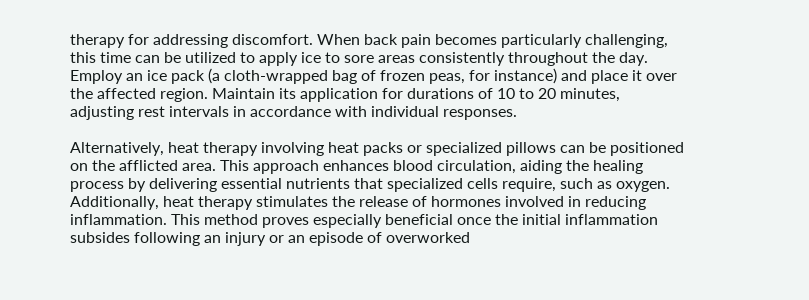therapy for addressing discomfort. When back pain becomes particularly challenging, this time can be utilized to apply ice to sore areas consistently throughout the day. Employ an ice pack (a cloth-wrapped bag of frozen peas, for instance) and place it over the affected region. Maintain its application for durations of 10 to 20 minutes, adjusting rest intervals in accordance with individual responses.

Alternatively, heat therapy involving heat packs or specialized pillows can be positioned on the afflicted area. This approach enhances blood circulation, aiding the healing process by delivering essential nutrients that specialized cells require, such as oxygen. Additionally, heat therapy stimulates the release of hormones involved in reducing inflammation. This method proves especially beneficial once the initial inflammation subsides following an injury or an episode of overworked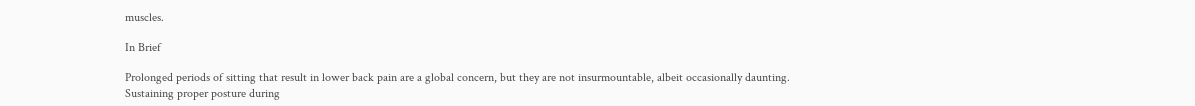muscles.

In Brief

Prolonged periods of sitting that result in lower back pain are a global concern, but they are not insurmountable, albeit occasionally daunting. Sustaining proper posture during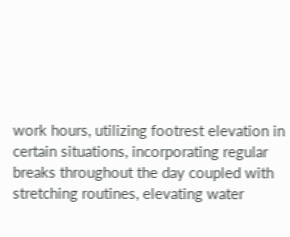work hours, utilizing footrest elevation in certain situations, incorporating regular breaks throughout the day coupled with stretching routines, elevating water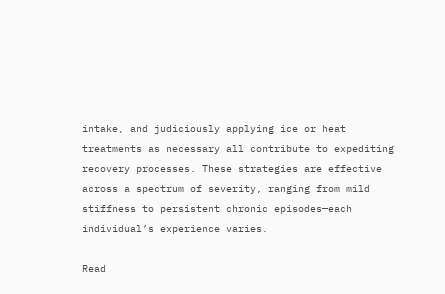intake, and judiciously applying ice or heat treatments as necessary all contribute to expediting recovery processes. These strategies are effective across a spectrum of severity, ranging from mild stiffness to persistent chronic episodes—each individual’s experience varies.

Read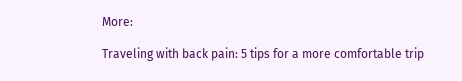More:

Traveling with back pain: 5 tips for a more comfortable trip